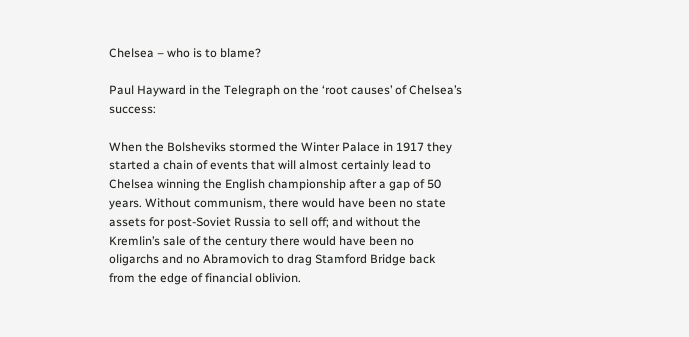Chelsea – who is to blame?

Paul Hayward in the Telegraph on the ‘root causes’ of Chelsea’s success:

When the Bolsheviks stormed the Winter Palace in 1917 they started a chain of events that will almost certainly lead to Chelsea winning the English championship after a gap of 50 years. Without communism, there would have been no state assets for post-Soviet Russia to sell off; and without the Kremlin’s sale of the century there would have been no oligarchs and no Abramovich to drag Stamford Bridge back from the edge of financial oblivion.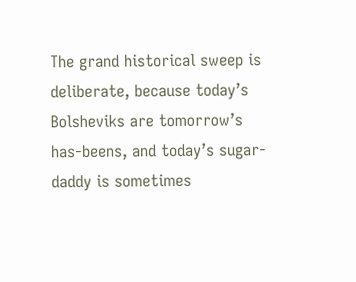The grand historical sweep is deliberate, because today’s Bolsheviks are tomorrow’s has-beens, and today’s sugar-daddy is sometimes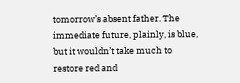tomorrow’s absent father. The immediate future, plainly, is blue, but it wouldn’t take much to restore red and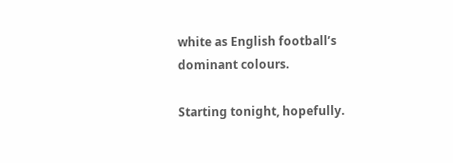white as English football’s dominant colours.

Starting tonight, hopefully.